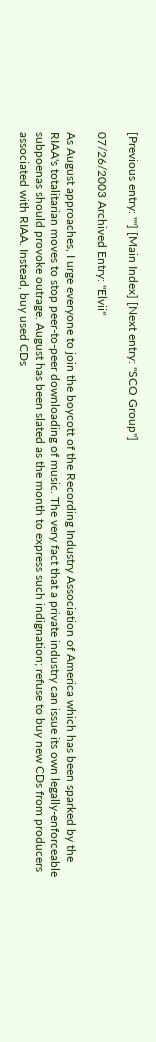[Previous entry: ""] [Main Index] [Next entry: "SCO Group"]

07/26/2003 Archived Entry: "Elvii"

As August approaches, I urge everyone to join the boycott of the Recording Industry Association of America which has been sparked by the RIAA's totalitarian moves to stop peer-to-peer downloading of music. The very fact that a private industry can issue its own legally-enforceable subpoenas should provoke outrage. August has been slated as the month to express such indignation; refuse to buy new CDs from producers associated with RIAA. Instead, buy used CDs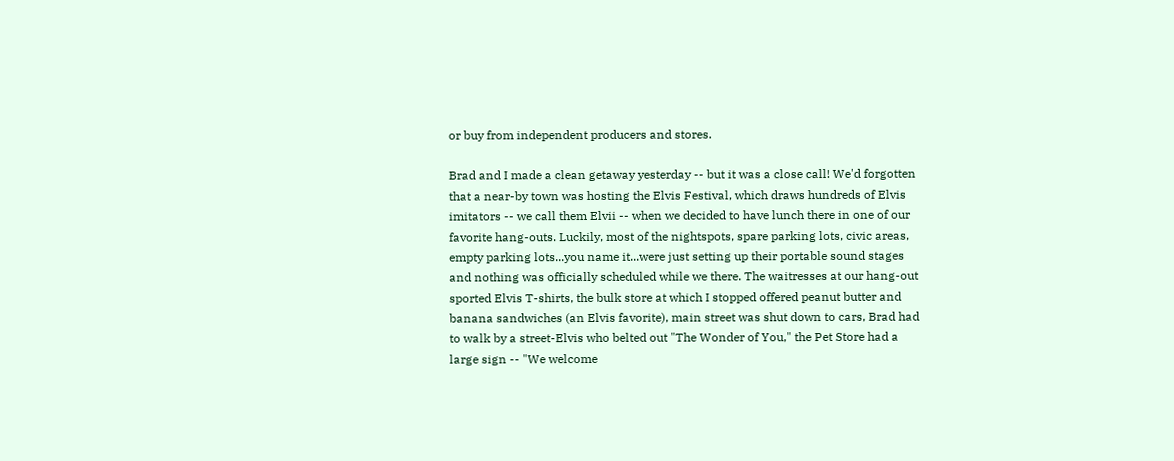or buy from independent producers and stores.

Brad and I made a clean getaway yesterday -- but it was a close call! We'd forgotten that a near-by town was hosting the Elvis Festival, which draws hundreds of Elvis imitators -- we call them Elvii -- when we decided to have lunch there in one of our favorite hang-outs. Luckily, most of the nightspots, spare parking lots, civic areas, empty parking lots...you name it...were just setting up their portable sound stages and nothing was officially scheduled while we there. The waitresses at our hang-out sported Elvis T-shirts, the bulk store at which I stopped offered peanut butter and banana sandwiches (an Elvis favorite), main street was shut down to cars, Brad had to walk by a street-Elvis who belted out "The Wonder of You," the Pet Store had a large sign -- "We welcome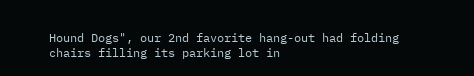Hound Dogs", our 2nd favorite hang-out had folding chairs filling its parking lot in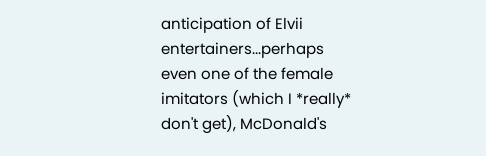anticipation of Elvii entertainers...perhaps even one of the female imitators (which I *really* don't get), McDonald's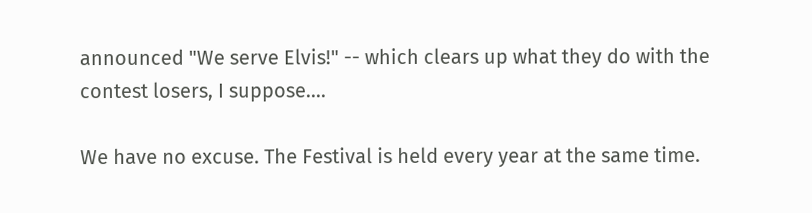announced "We serve Elvis!" -- which clears up what they do with the contest losers, I suppose....

We have no excuse. The Festival is held every year at the same time.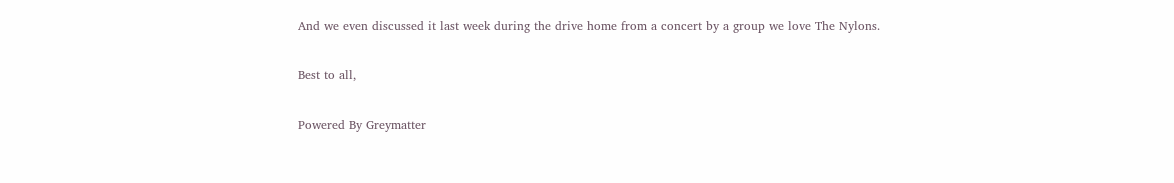And we even discussed it last week during the drive home from a concert by a group we love The Nylons.

Best to all,

Powered By Greymatter